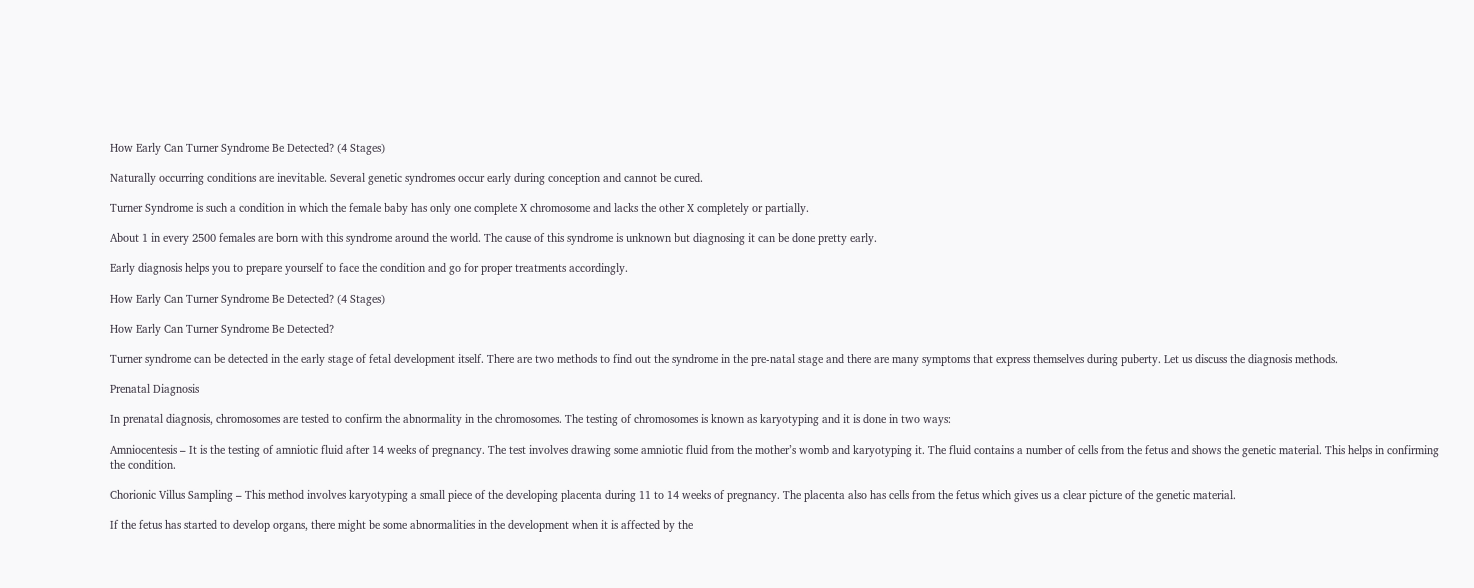How Early Can Turner Syndrome Be Detected? (4 Stages)

Naturally occurring conditions are inevitable. Several genetic syndromes occur early during conception and cannot be cured.

Turner Syndrome is such a condition in which the female baby has only one complete X chromosome and lacks the other X completely or partially.

About 1 in every 2500 females are born with this syndrome around the world. The cause of this syndrome is unknown but diagnosing it can be done pretty early.

Early diagnosis helps you to prepare yourself to face the condition and go for proper treatments accordingly.

How Early Can Turner Syndrome Be Detected? (4 Stages)

How Early Can Turner Syndrome Be Detected?

Turner syndrome can be detected in the early stage of fetal development itself. There are two methods to find out the syndrome in the pre-natal stage and there are many symptoms that express themselves during puberty. Let us discuss the diagnosis methods.

Prenatal Diagnosis

In prenatal diagnosis, chromosomes are tested to confirm the abnormality in the chromosomes. The testing of chromosomes is known as karyotyping and it is done in two ways:

Amniocentesis – It is the testing of amniotic fluid after 14 weeks of pregnancy. The test involves drawing some amniotic fluid from the mother’s womb and karyotyping it. The fluid contains a number of cells from the fetus and shows the genetic material. This helps in confirming the condition.

Chorionic Villus Sampling – This method involves karyotyping a small piece of the developing placenta during 11 to 14 weeks of pregnancy. The placenta also has cells from the fetus which gives us a clear picture of the genetic material.

If the fetus has started to develop organs, there might be some abnormalities in the development when it is affected by the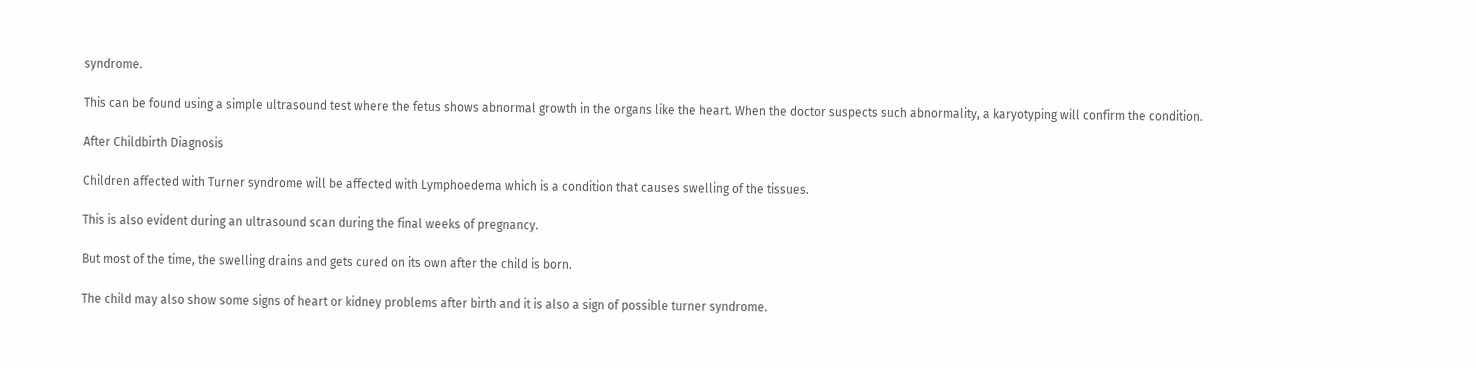syndrome.

This can be found using a simple ultrasound test where the fetus shows abnormal growth in the organs like the heart. When the doctor suspects such abnormality, a karyotyping will confirm the condition.

After Childbirth Diagnosis

Children affected with Turner syndrome will be affected with Lymphoedema which is a condition that causes swelling of the tissues.

This is also evident during an ultrasound scan during the final weeks of pregnancy.

But most of the time, the swelling drains and gets cured on its own after the child is born.

The child may also show some signs of heart or kidney problems after birth and it is also a sign of possible turner syndrome.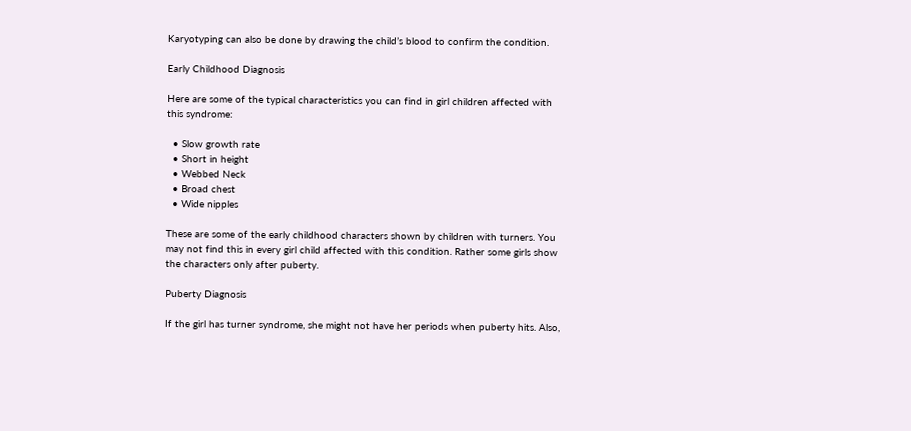Karyotyping can also be done by drawing the child’s blood to confirm the condition.

Early Childhood Diagnosis

Here are some of the typical characteristics you can find in girl children affected with this syndrome:

  • Slow growth rate
  • Short in height
  • Webbed Neck
  • Broad chest
  • Wide nipples

These are some of the early childhood characters shown by children with turners. You may not find this in every girl child affected with this condition. Rather some girls show the characters only after puberty.

Puberty Diagnosis

If the girl has turner syndrome, she might not have her periods when puberty hits. Also,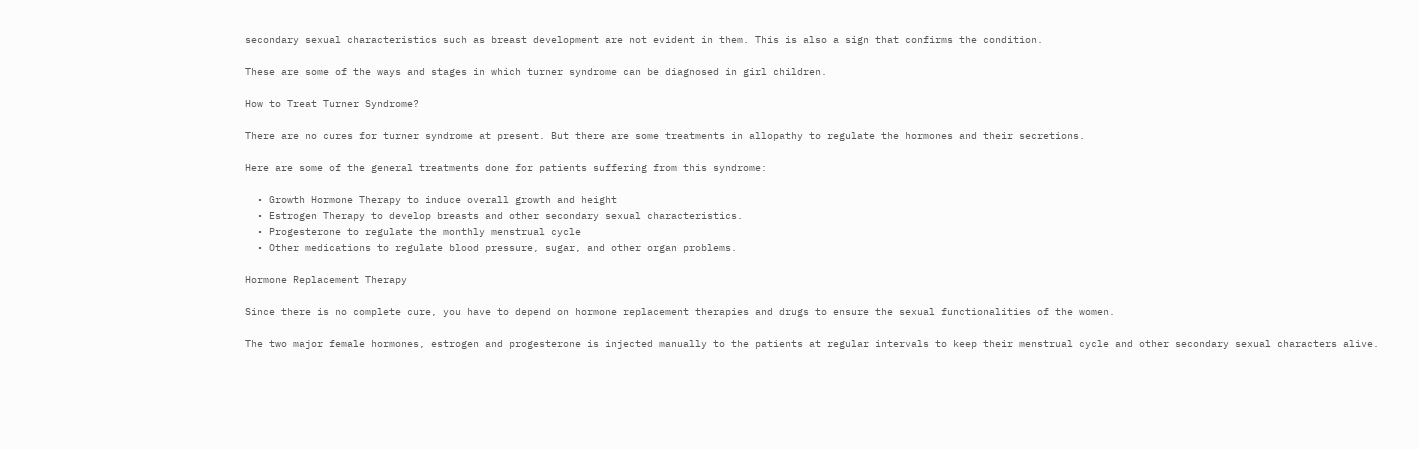secondary sexual characteristics such as breast development are not evident in them. This is also a sign that confirms the condition.

These are some of the ways and stages in which turner syndrome can be diagnosed in girl children.

How to Treat Turner Syndrome?

There are no cures for turner syndrome at present. But there are some treatments in allopathy to regulate the hormones and their secretions.

Here are some of the general treatments done for patients suffering from this syndrome:

  • Growth Hormone Therapy to induce overall growth and height
  • Estrogen Therapy to develop breasts and other secondary sexual characteristics.
  • Progesterone to regulate the monthly menstrual cycle
  • Other medications to regulate blood pressure, sugar, and other organ problems.

Hormone Replacement Therapy

Since there is no complete cure, you have to depend on hormone replacement therapies and drugs to ensure the sexual functionalities of the women.

The two major female hormones, estrogen and progesterone is injected manually to the patients at regular intervals to keep their menstrual cycle and other secondary sexual characters alive.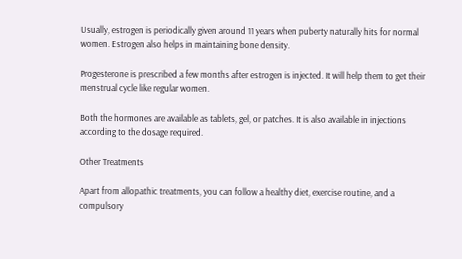Usually, estrogen is periodically given around 11 years when puberty naturally hits for normal women. Estrogen also helps in maintaining bone density.

Progesterone is prescribed a few months after estrogen is injected. It will help them to get their menstrual cycle like regular women.

Both the hormones are available as tablets, gel, or patches. It is also available in injections according to the dosage required.

Other Treatments

Apart from allopathic treatments, you can follow a healthy diet, exercise routine, and a compulsory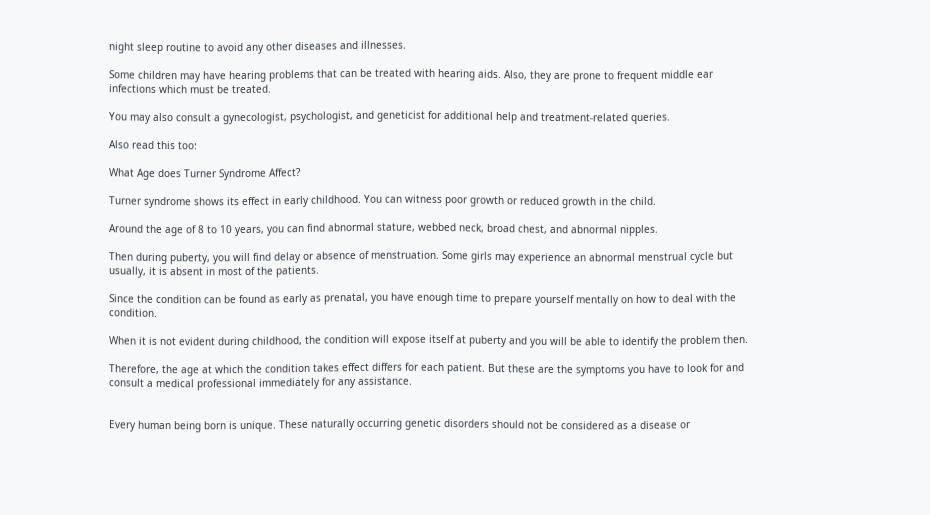night sleep routine to avoid any other diseases and illnesses.

Some children may have hearing problems that can be treated with hearing aids. Also, they are prone to frequent middle ear infections which must be treated.

You may also consult a gynecologist, psychologist, and geneticist for additional help and treatment-related queries.

Also read this too:

What Age does Turner Syndrome Affect?

Turner syndrome shows its effect in early childhood. You can witness poor growth or reduced growth in the child.

Around the age of 8 to 10 years, you can find abnormal stature, webbed neck, broad chest, and abnormal nipples.

Then during puberty, you will find delay or absence of menstruation. Some girls may experience an abnormal menstrual cycle but usually, it is absent in most of the patients.

Since the condition can be found as early as prenatal, you have enough time to prepare yourself mentally on how to deal with the condition.

When it is not evident during childhood, the condition will expose itself at puberty and you will be able to identify the problem then.

Therefore, the age at which the condition takes effect differs for each patient. But these are the symptoms you have to look for and consult a medical professional immediately for any assistance.


Every human being born is unique. These naturally occurring genetic disorders should not be considered as a disease or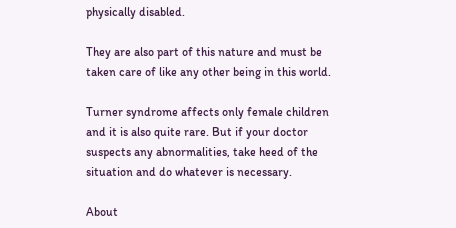physically disabled.

They are also part of this nature and must be taken care of like any other being in this world.

Turner syndrome affects only female children and it is also quite rare. But if your doctor suspects any abnormalities, take heed of the situation and do whatever is necessary.

About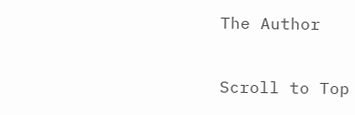The Author

Scroll to Top